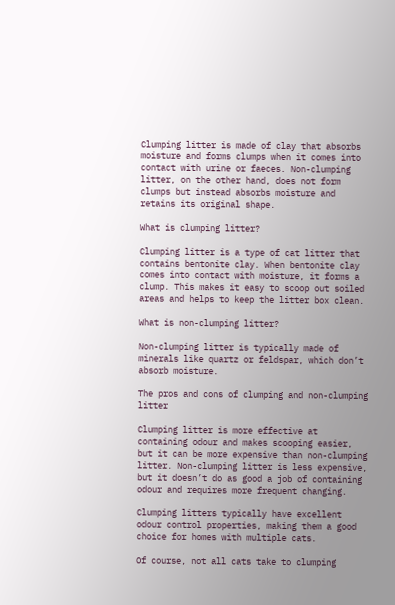Clumping litter is made of clay that absorbs moisture and forms clumps when it comes into contact with urine or faeces. Non-clumping litter, on the other hand, does not form clumps but instead absorbs moisture and retains its original shape.

What is clumping litter?

Clumping litter is a type of cat litter that contains bentonite clay. When bentonite clay comes into contact with moisture, it forms a clump. This makes it easy to scoop out soiled areas and helps to keep the litter box clean.

What is non-clumping litter?

Non-clumping litter is typically made of minerals like quartz or feldspar, which don’t absorb moisture.

The pros and cons of clumping and non-clumping litter

Clumping litter is more effective at containing odour and makes scooping easier, but it can be more expensive than non-clumping litter. Non-clumping litter is less expensive, but it doesn’t do as good a job of containing odour and requires more frequent changing.

Clumping litters typically have excellent odour control properties, making them a good choice for homes with multiple cats.

Of course, not all cats take to clumping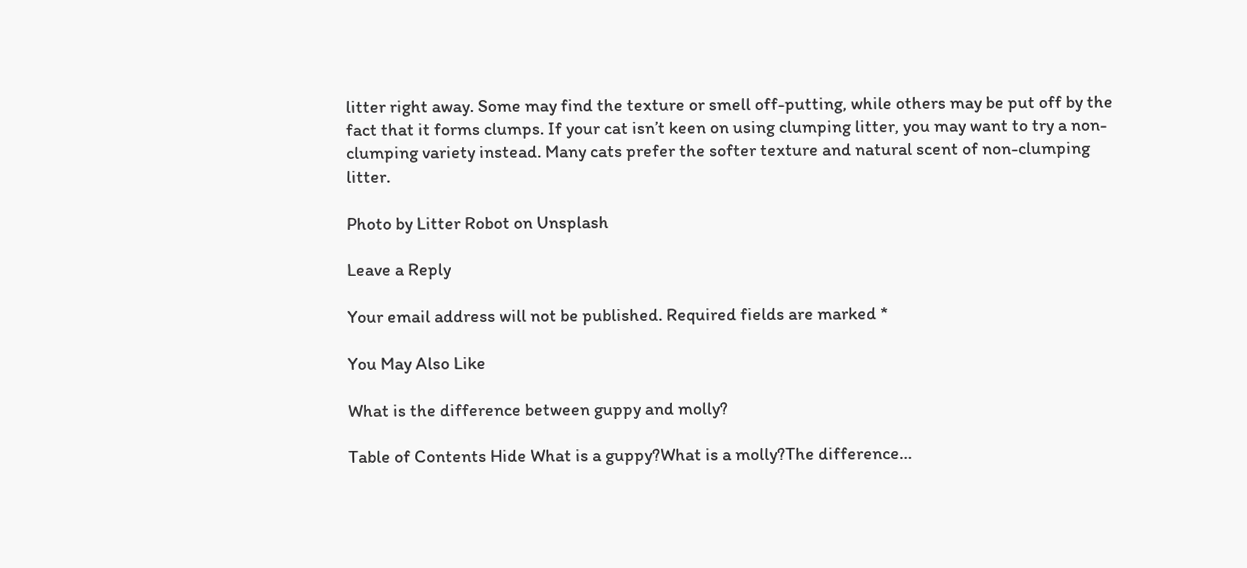litter right away. Some may find the texture or smell off-putting, while others may be put off by the fact that it forms clumps. If your cat isn’t keen on using clumping litter, you may want to try a non-clumping variety instead. Many cats prefer the softer texture and natural scent of non-clumping litter.

Photo by Litter Robot on Unsplash

Leave a Reply

Your email address will not be published. Required fields are marked *

You May Also Like

What is the difference between guppy and molly?

Table of Contents Hide What is a guppy?What is a molly?The difference…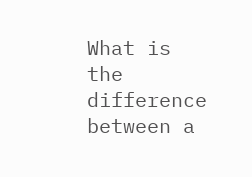What is the difference between a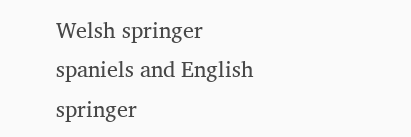Welsh springer spaniels and English springer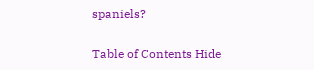spaniels?

Table of Contents Hide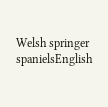Welsh springer spanielsEnglish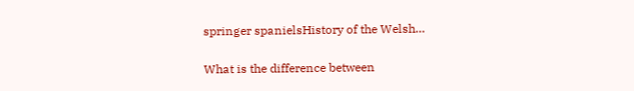springer spanielsHistory of the Welsh…

What is the difference between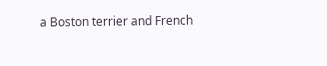a Boston terrier and French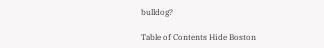bulldog?

Table of Contents Hide Boston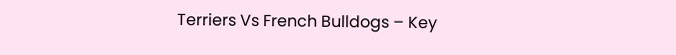Terriers Vs French Bulldogs – Key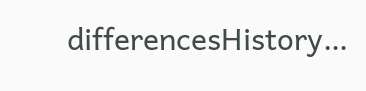differencesHistory…